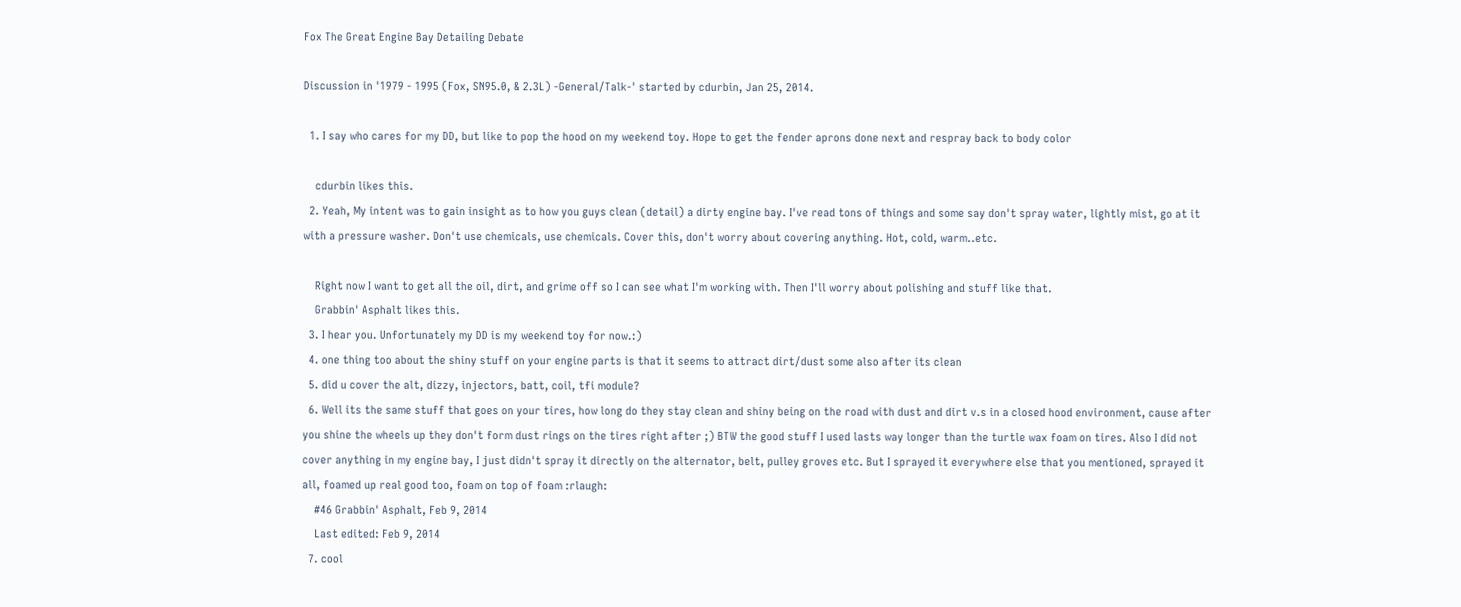Fox The Great Engine Bay Detailing Debate

Discussion in '1979 - 1995 (Fox, SN95.0, & 2.3L) -General/Talk-' started by cdurbin, Jan 25, 2014.

  1. I say who cares for my DD, but like to pop the hood on my weekend toy. Hope to get the fender aprons done next and respray back to body color

    cdurbin likes this.
  2. Yeah, My intent was to gain insight as to how you guys clean (detail) a dirty engine bay. I've read tons of things and some say don't spray water, lightly mist, go at it with a pressure washer. Don't use chemicals, use chemicals. Cover this, don't worry about covering anything. Hot, cold, warm..etc.

    Right now I want to get all the oil, dirt, and grime off so I can see what I'm working with. Then I'll worry about polishing and stuff like that.
    Grabbin' Asphalt likes this.
  3. I hear you. Unfortunately my DD is my weekend toy for now.:)
  4. one thing too about the shiny stuff on your engine parts is that it seems to attract dirt/dust some also after its clean
  5. did u cover the alt, dizzy, injectors, batt, coil, tfi module?
  6. Well its the same stuff that goes on your tires, how long do they stay clean and shiny being on the road with dust and dirt v.s in a closed hood environment, cause after you shine the wheels up they don't form dust rings on the tires right after ;) BTW the good stuff I used lasts way longer than the turtle wax foam on tires. Also I did not cover anything in my engine bay, I just didn't spray it directly on the alternator, belt, pulley groves etc. But I sprayed it everywhere else that you mentioned, sprayed it all, foamed up real good too, foam on top of foam :rlaugh:
    #46 Grabbin' Asphalt, Feb 9, 2014
    Last edited: Feb 9, 2014
  7. cool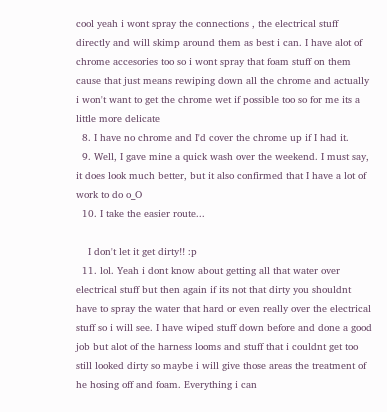cool yeah i wont spray the connections , the electrical stuff directly and will skimp around them as best i can. I have alot of chrome accesories too so i wont spray that foam stuff on them cause that just means rewiping down all the chrome and actually i won't want to get the chrome wet if possible too so for me its a little more delicate
  8. I have no chrome and I'd cover the chrome up if I had it.
  9. Well, I gave mine a quick wash over the weekend. I must say, it does look much better, but it also confirmed that I have a lot of work to do o_O
  10. I take the easier route...

    I don't let it get dirty!! :p
  11. lol. Yeah i dont know about getting all that water over electrical stuff but then again if its not that dirty you shouldnt have to spray the water that hard or even really over the electrical stuff so i will see. I have wiped stuff down before and done a good job but alot of the harness looms and stuff that i couldnt get too still looked dirty so maybe i will give those areas the treatment of he hosing off and foam. Everything i can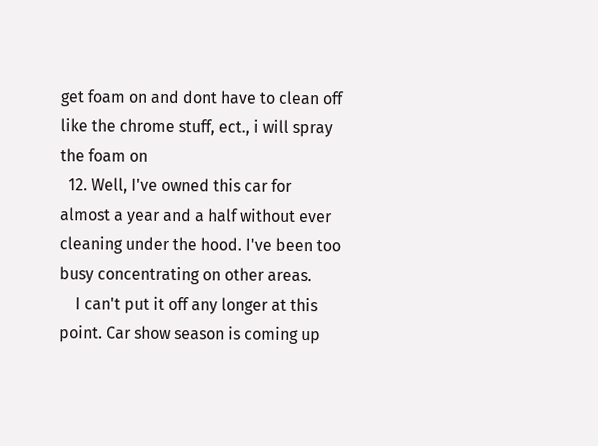get foam on and dont have to clean off like the chrome stuff, ect., i will spray the foam on
  12. Well, I've owned this car for almost a year and a half without ever cleaning under the hood. I've been too busy concentrating on other areas.
    I can't put it off any longer at this point. Car show season is coming up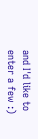and I'd like to enter a few :)